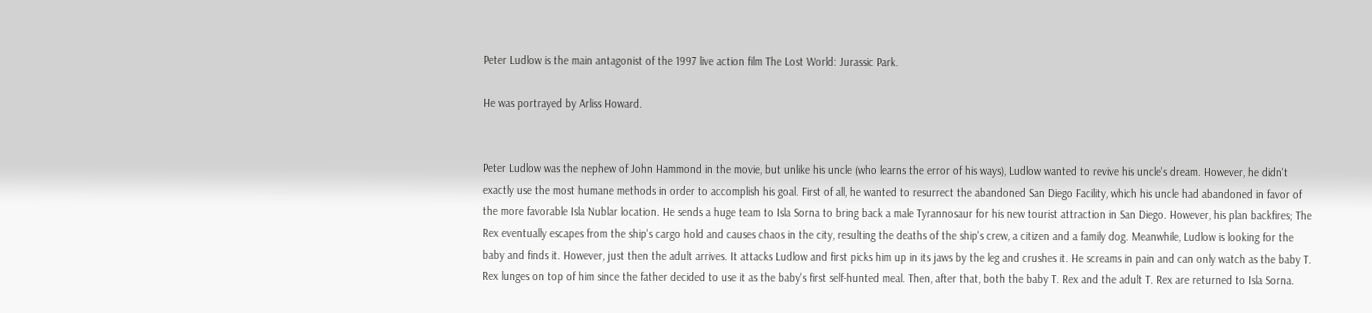Peter Ludlow is the main antagonist of the 1997 live action film The Lost World: Jurassic Park.

He was portrayed by Arliss Howard.


Peter Ludlow was the nephew of John Hammond in the movie, but unlike his uncle (who learns the error of his ways), Ludlow wanted to revive his uncle's dream. However, he didn't exactly use the most humane methods in order to accomplish his goal. First of all, he wanted to resurrect the abandoned San Diego Facility, which his uncle had abandoned in favor of the more favorable Isla Nublar location. He sends a huge team to Isla Sorna to bring back a male Tyrannosaur for his new tourist attraction in San Diego. However, his plan backfires; The Rex eventually escapes from the ship's cargo hold and causes chaos in the city, resulting the deaths of the ship's crew, a citizen and a family dog. Meanwhile, Ludlow is looking for the baby and finds it. However, just then the adult arrives. It attacks Ludlow and first picks him up in its jaws by the leg and crushes it. He screams in pain and can only watch as the baby T. Rex lunges on top of him since the father decided to use it as the baby's first self-hunted meal. Then, after that, both the baby T. Rex and the adult T. Rex are returned to Isla Sorna.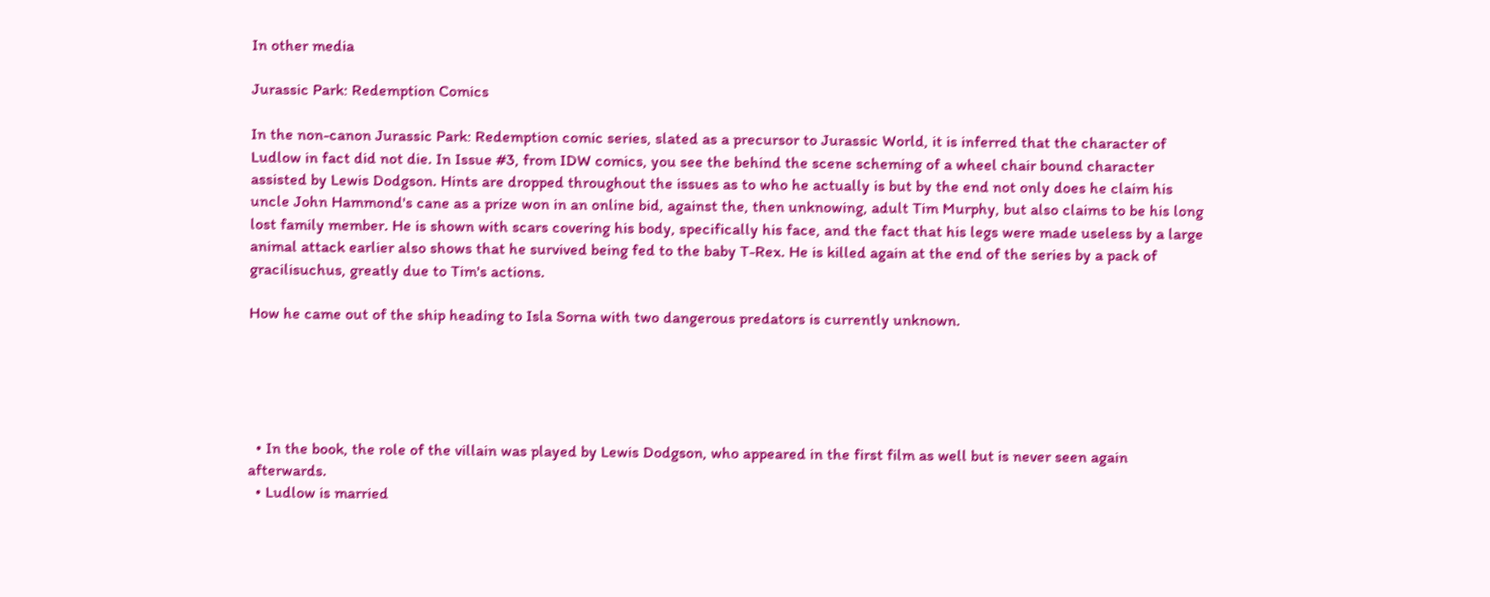In other media

Jurassic Park: Redemption Comics

In the non-canon Jurassic Park: Redemption comic series, slated as a precursor to Jurassic World, it is inferred that the character of Ludlow in fact did not die. In Issue #3, from IDW comics, you see the behind the scene scheming of a wheel chair bound character assisted by Lewis Dodgson. Hints are dropped throughout the issues as to who he actually is but by the end not only does he claim his uncle John Hammond's cane as a prize won in an online bid, against the, then unknowing, adult Tim Murphy, but also claims to be his long lost family member. He is shown with scars covering his body, specifically his face, and the fact that his legs were made useless by a large animal attack earlier also shows that he survived being fed to the baby T-Rex. He is killed again at the end of the series by a pack of gracilisuchus, greatly due to Tim's actions.

How he came out of the ship heading to Isla Sorna with two dangerous predators is currently unknown.





  • In the book, the role of the villain was played by Lewis Dodgson, who appeared in the first film as well but is never seen again afterwards.
  • Ludlow is married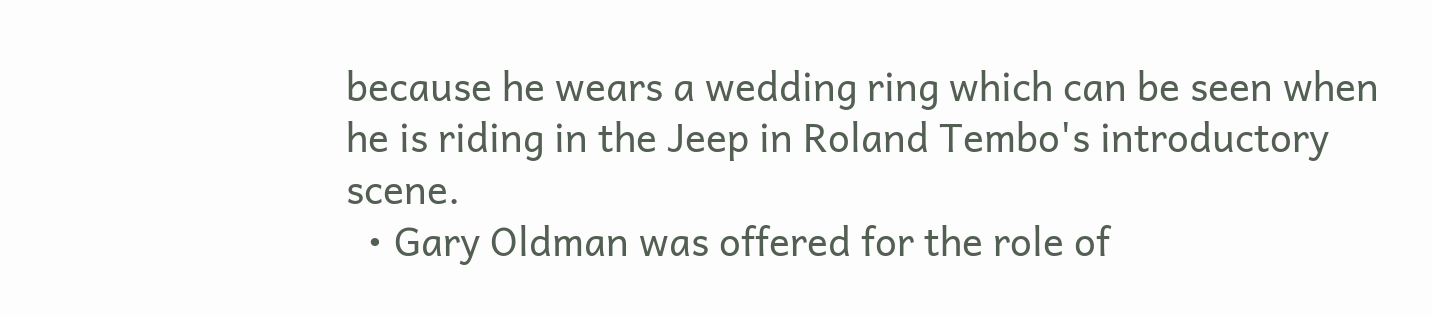because he wears a wedding ring which can be seen when he is riding in the Jeep in Roland Tembo's introductory scene.
  • Gary Oldman was offered for the role of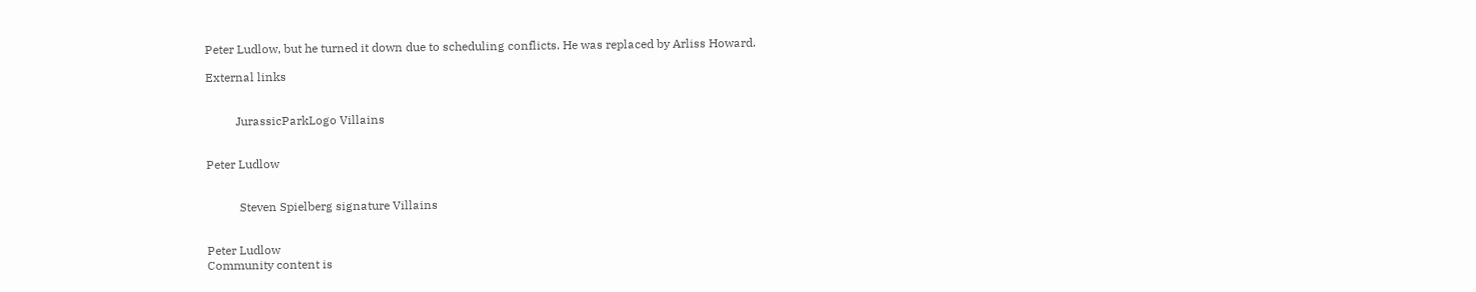Peter Ludlow, but he turned it down due to scheduling conflicts. He was replaced by Arliss Howard.

External links


          JurassicParkLogo Villains


Peter Ludlow


           Steven Spielberg signature Villains


Peter Ludlow
Community content is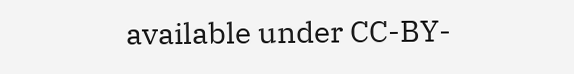available under CC-BY-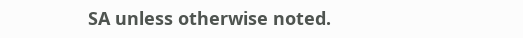SA unless otherwise noted.